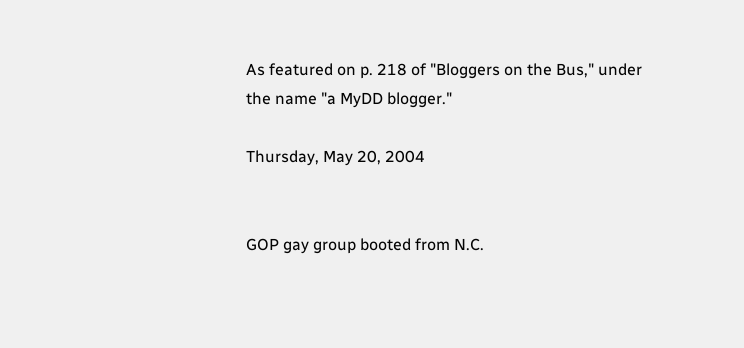As featured on p. 218 of "Bloggers on the Bus," under the name "a MyDD blogger."

Thursday, May 20, 2004


GOP gay group booted from N.C.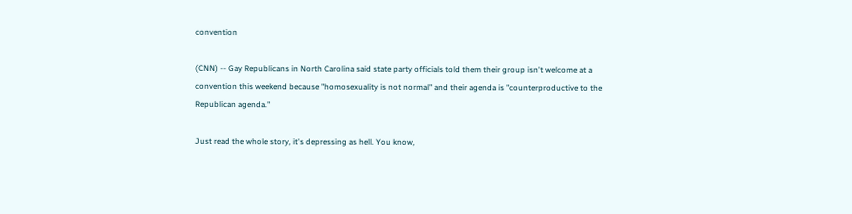convention

(CNN) -- Gay Republicans in North Carolina said state party officials told them their group isn't welcome at a convention this weekend because "homosexuality is not normal" and their agenda is "counterproductive to the Republican agenda."

Just read the whole story, it's depressing as hell. You know,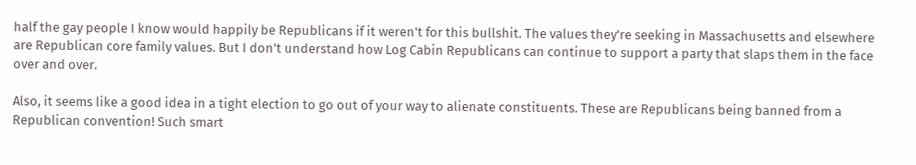half the gay people I know would happily be Republicans if it weren't for this bullshit. The values they're seeking in Massachusetts and elsewhere are Republican core family values. But I don't understand how Log Cabin Republicans can continue to support a party that slaps them in the face over and over.

Also, it seems like a good idea in a tight election to go out of your way to alienate constituents. These are Republicans being banned from a Republican convention! Such smart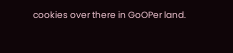cookies over there in GoOPer land.